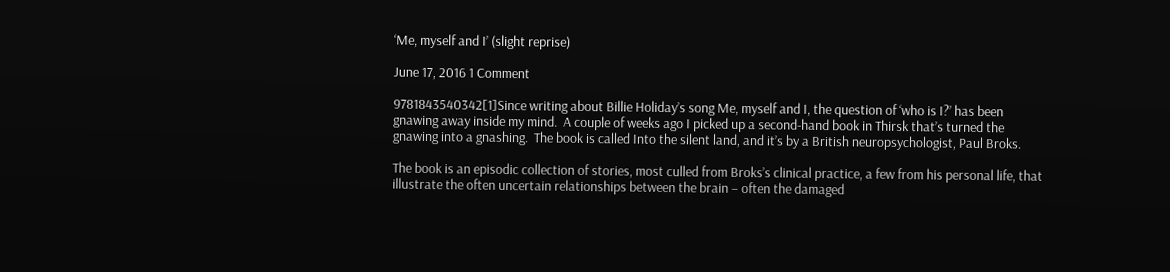‘Me, myself and I’ (slight reprise)

June 17, 2016 1 Comment

9781843540342[1]Since writing about Billie Holiday’s song Me, myself and I, the question of ‘who is I?’ has been gnawing away inside my mind.  A couple of weeks ago I picked up a second-hand book in Thirsk that’s turned the gnawing into a gnashing.  The book is called Into the silent land, and it’s by a British neuropsychologist, Paul Broks.

The book is an episodic collection of stories, most culled from Broks’s clinical practice, a few from his personal life, that illustrate the often uncertain relationships between the brain – often the damaged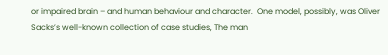or impaired brain – and human behaviour and character.  One model, possibly, was Oliver Sacks’s well-known collection of case studies, The man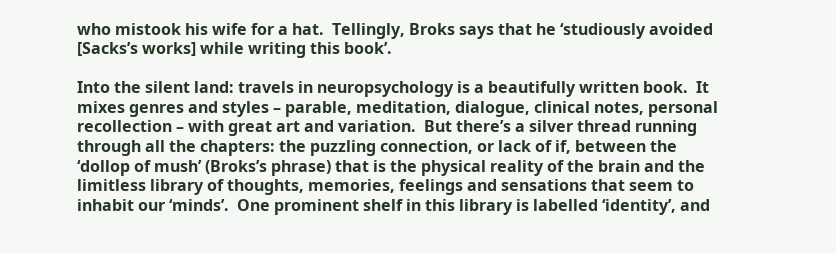who mistook his wife for a hat.  Tellingly, Broks says that he ‘studiously avoided [Sacks’s works] while writing this book’.

Into the silent land: travels in neuropsychology is a beautifully written book.  It mixes genres and styles – parable, meditation, dialogue, clinical notes, personal recollection – with great art and variation.  But there’s a silver thread running through all the chapters: the puzzling connection, or lack of if, between the ‘dollop of mush’ (Broks’s phrase) that is the physical reality of the brain and the limitless library of thoughts, memories, feelings and sensations that seem to inhabit our ‘minds’.  One prominent shelf in this library is labelled ‘identity’, and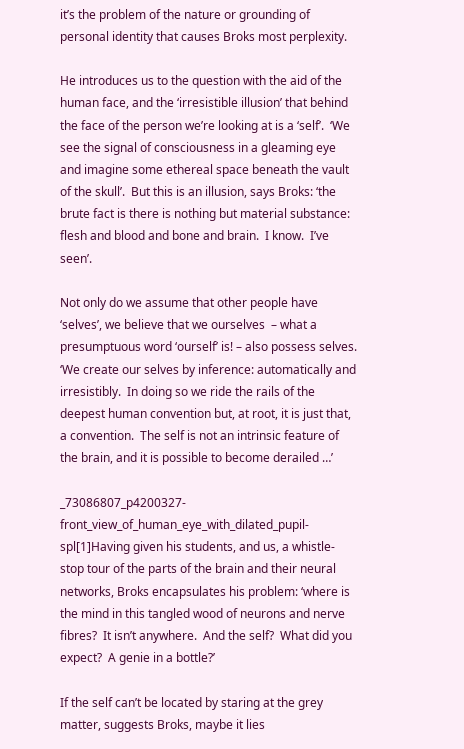it’s the problem of the nature or grounding of personal identity that causes Broks most perplexity.

He introduces us to the question with the aid of the human face, and the ‘irresistible illusion’ that behind the face of the person we’re looking at is a ‘self’.  ‘We see the signal of consciousness in a gleaming eye and imagine some ethereal space beneath the vault of the skull’.  But this is an illusion, says Broks: ‘the brute fact is there is nothing but material substance: flesh and blood and bone and brain.  I know.  I’ve seen’.

Not only do we assume that other people have ‘selves’, we believe that we ourselves  – what a presumptuous word ‘ourself’ is! – also possess selves.  ‘We create our selves by inference: automatically and irresistibly.  In doing so we ride the rails of the deepest human convention but, at root, it is just that, a convention.  The self is not an intrinsic feature of the brain, and it is possible to become derailed …’

_73086807_p4200327-front_view_of_human_eye_with_dilated_pupil-spl[1]Having given his students, and us, a whistle-stop tour of the parts of the brain and their neural networks, Broks encapsulates his problem: ‘where is the mind in this tangled wood of neurons and nerve fibres?  It isn’t anywhere.  And the self?  What did you expect?  A genie in a bottle?’

If the self can’t be located by staring at the grey matter, suggests Broks, maybe it lies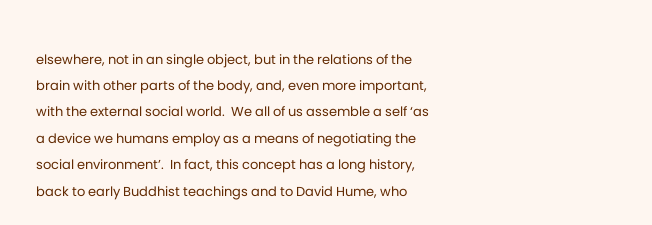elsewhere, not in an single object, but in the relations of the brain with other parts of the body, and, even more important, with the external social world.  We all of us assemble a self ‘as a device we humans employ as a means of negotiating the social environment’.  In fact, this concept has a long history, back to early Buddhist teachings and to David Hume, who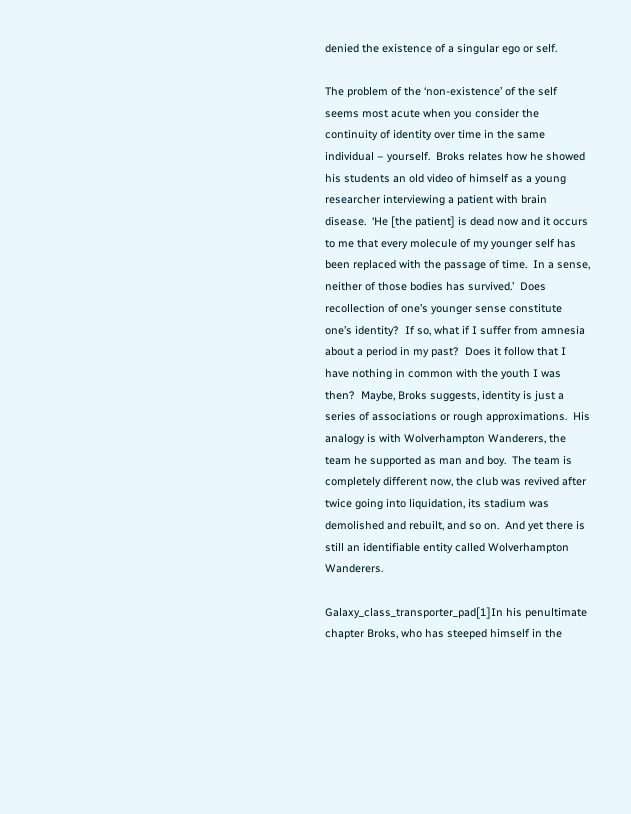denied the existence of a singular ego or self.

The problem of the ‘non-existence’ of the self seems most acute when you consider the continuity of identity over time in the same individual – yourself.  Broks relates how he showed his students an old video of himself as a young researcher interviewing a patient with brain disease.  ‘He [the patient] is dead now and it occurs to me that every molecule of my younger self has been replaced with the passage of time.  In a sense, neither of those bodies has survived.’  Does recollection of one’s younger sense constitute one’s identity?  If so, what if I suffer from amnesia about a period in my past?  Does it follow that I have nothing in common with the youth I was then?  Maybe, Broks suggests, identity is just a series of associations or rough approximations.  His analogy is with Wolverhampton Wanderers, the team he supported as man and boy.  The team is completely different now, the club was revived after twice going into liquidation, its stadium was demolished and rebuilt, and so on.  And yet there is still an identifiable entity called Wolverhampton Wanderers.

Galaxy_class_transporter_pad[1]In his penultimate chapter Broks, who has steeped himself in the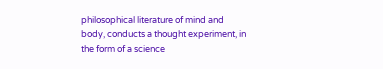philosophical literature of mind and body, conducts a thought experiment, in the form of a science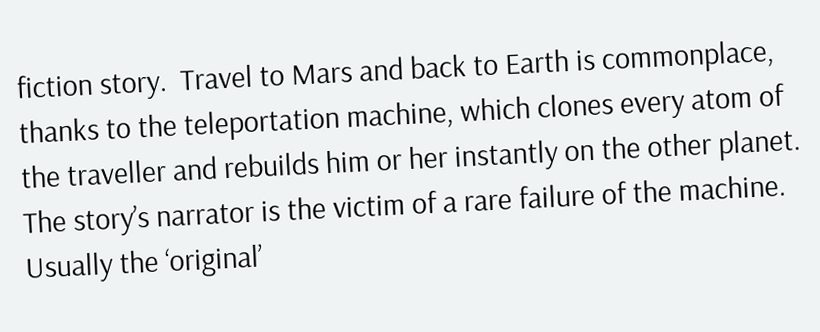fiction story.  Travel to Mars and back to Earth is commonplace, thanks to the teleportation machine, which clones every atom of the traveller and rebuilds him or her instantly on the other planet.  The story’s narrator is the victim of a rare failure of the machine.  Usually the ‘original’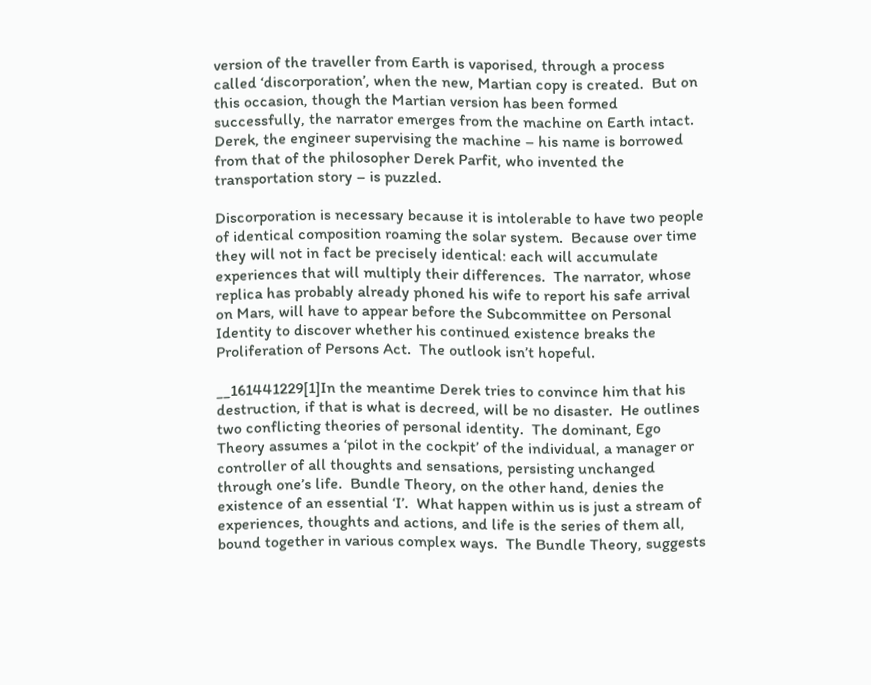version of the traveller from Earth is vaporised, through a process called ‘discorporation’, when the new, Martian copy is created.  But on this occasion, though the Martian version has been formed successfully, the narrator emerges from the machine on Earth intact.  Derek, the engineer supervising the machine – his name is borrowed from that of the philosopher Derek Parfit, who invented the transportation story – is puzzled.

Discorporation is necessary because it is intolerable to have two people of identical composition roaming the solar system.  Because over time they will not in fact be precisely identical: each will accumulate experiences that will multiply their differences.  The narrator, whose replica has probably already phoned his wife to report his safe arrival on Mars, will have to appear before the Subcommittee on Personal Identity to discover whether his continued existence breaks the Proliferation of Persons Act.  The outlook isn’t hopeful.

__161441229[1]In the meantime Derek tries to convince him that his destruction, if that is what is decreed, will be no disaster.  He outlines two conflicting theories of personal identity.  The dominant, Ego Theory assumes a ‘pilot in the cockpit’ of the individual, a manager or controller of all thoughts and sensations, persisting unchanged through one’s life.  Bundle Theory, on the other hand, denies the existence of an essential ‘I’.  What happen within us is just a stream of experiences, thoughts and actions, and life is the series of them all, bound together in various complex ways.  The Bundle Theory, suggests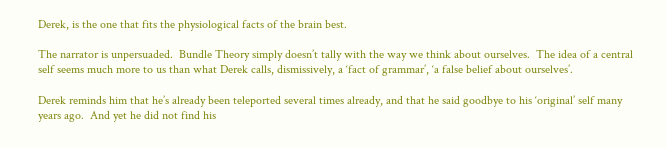Derek, is the one that fits the physiological facts of the brain best.

The narrator is unpersuaded.  Bundle Theory simply doesn’t tally with the way we think about ourselves.  The idea of a central self seems much more to us than what Derek calls, dismissively, a ‘fact of grammar’, ‘a false belief about ourselves’.

Derek reminds him that he’s already been teleported several times already, and that he said goodbye to his ‘original’ self many years ago.  And yet he did not find his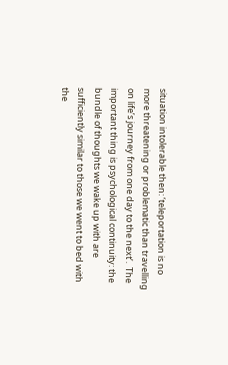situation intolerable then: ‘teleportation is no more threatening or problematic than travelling on life’s journey from one day to the next’.  The important thing is psychological continuity: the bundle of thoughts we wake up with are sufficiently similar to those we went to bed with the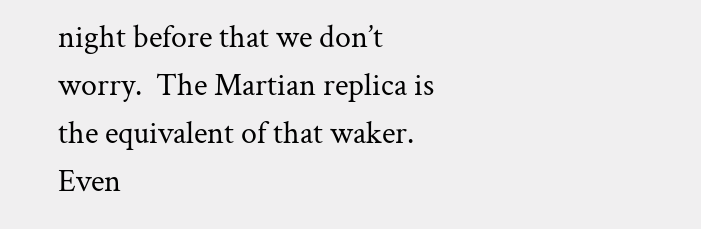night before that we don’t worry.  The Martian replica is the equivalent of that waker.  Even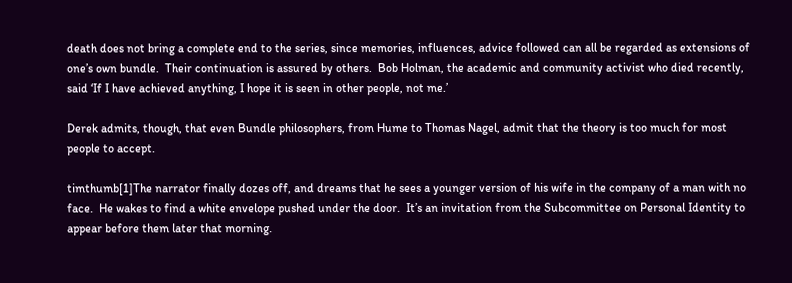death does not bring a complete end to the series, since memories, influences, advice followed can all be regarded as extensions of one’s own bundle.  Their continuation is assured by others.  Bob Holman, the academic and community activist who died recently, said ‘If I have achieved anything, I hope it is seen in other people, not me.’

Derek admits, though, that even Bundle philosophers, from Hume to Thomas Nagel, admit that the theory is too much for most people to accept.

timthumb[1]The narrator finally dozes off, and dreams that he sees a younger version of his wife in the company of a man with no face.  He wakes to find a white envelope pushed under the door.  It’s an invitation from the Subcommittee on Personal Identity to appear before them later that morning.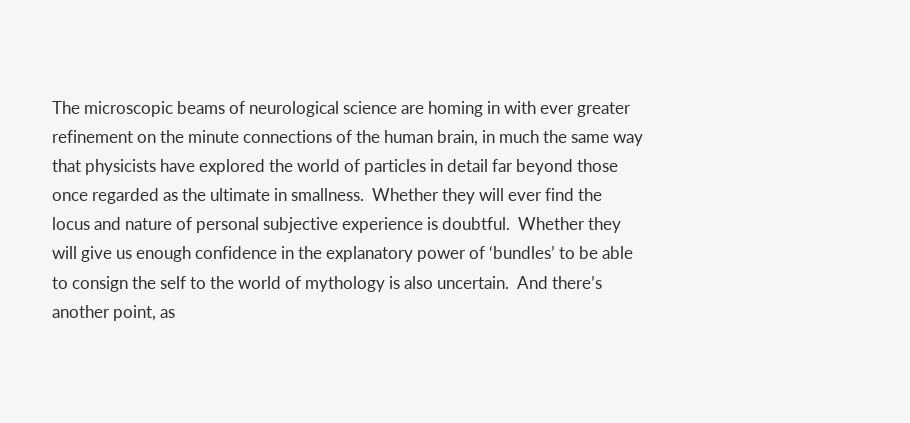The microscopic beams of neurological science are homing in with ever greater refinement on the minute connections of the human brain, in much the same way that physicists have explored the world of particles in detail far beyond those once regarded as the ultimate in smallness.  Whether they will ever find the locus and nature of personal subjective experience is doubtful.  Whether they will give us enough confidence in the explanatory power of ‘bundles’ to be able to consign the self to the world of mythology is also uncertain.  And there’s another point, as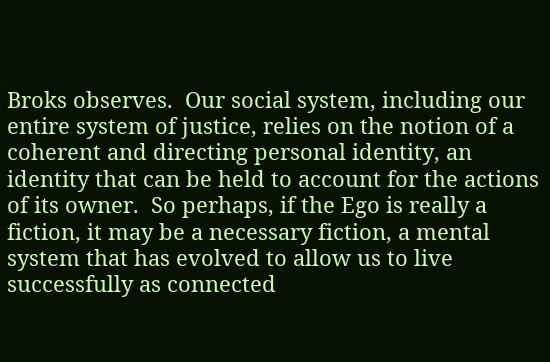Broks observes.  Our social system, including our entire system of justice, relies on the notion of a coherent and directing personal identity, an identity that can be held to account for the actions of its owner.  So perhaps, if the Ego is really a fiction, it may be a necessary fiction, a mental system that has evolved to allow us to live successfully as connected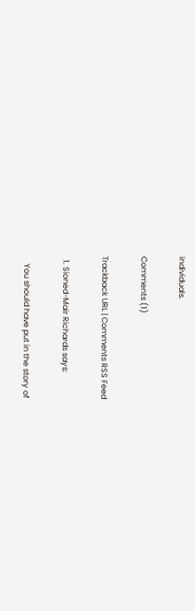individuals.

Comments (1)

Trackback URL | Comments RSS Feed

  1. Sioned-Mair Richards says:

    You should have put in the story of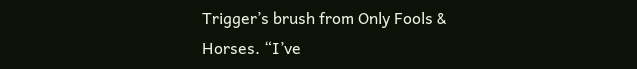Trigger’s brush from Only Fools & Horses. “I’ve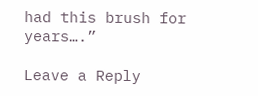had this brush for years….”

Leave a Reply